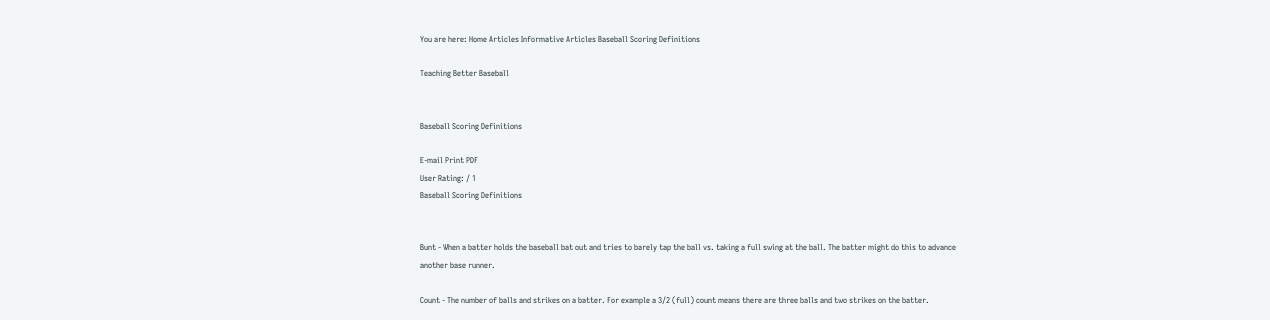You are here: Home Articles Informative Articles Baseball Scoring Definitions

Teaching Better Baseball


Baseball Scoring Definitions

E-mail Print PDF
User Rating: / 1
Baseball Scoring Definitions


Bunt - When a batter holds the baseball bat out and tries to barely tap the ball vs. taking a full swing at the ball. The batter might do this to advance another base runner.

Count - The number of balls and strikes on a batter. For example a 3/2 (full) count means there are three balls and two strikes on the batter.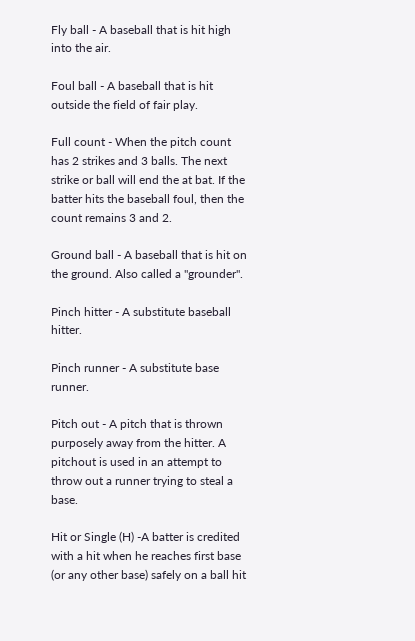Fly ball - A baseball that is hit high into the air.

Foul ball - A baseball that is hit outside the field of fair play.

Full count - When the pitch count has 2 strikes and 3 balls. The next strike or ball will end the at bat. If the batter hits the baseball foul, then the count remains 3 and 2.

Ground ball - A baseball that is hit on the ground. Also called a "grounder".

Pinch hitter - A substitute baseball hitter.

Pinch runner - A substitute base runner.

Pitch out - A pitch that is thrown purposely away from the hitter. A pitchout is used in an attempt to throw out a runner trying to steal a base.

Hit or Single (H) -A batter is credited with a hit when he reaches first base (or any other base) safely on a ball hit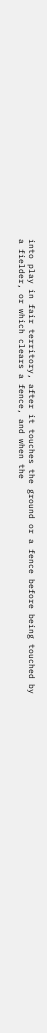into play in fair territory, after it touches the ground or a fence before being touched by a fielder, or which clears a fence, and when the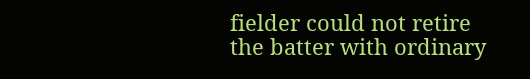fielder could not retire the batter with ordinary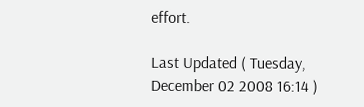effort.

Last Updated ( Tuesday, December 02 2008 16:14 )